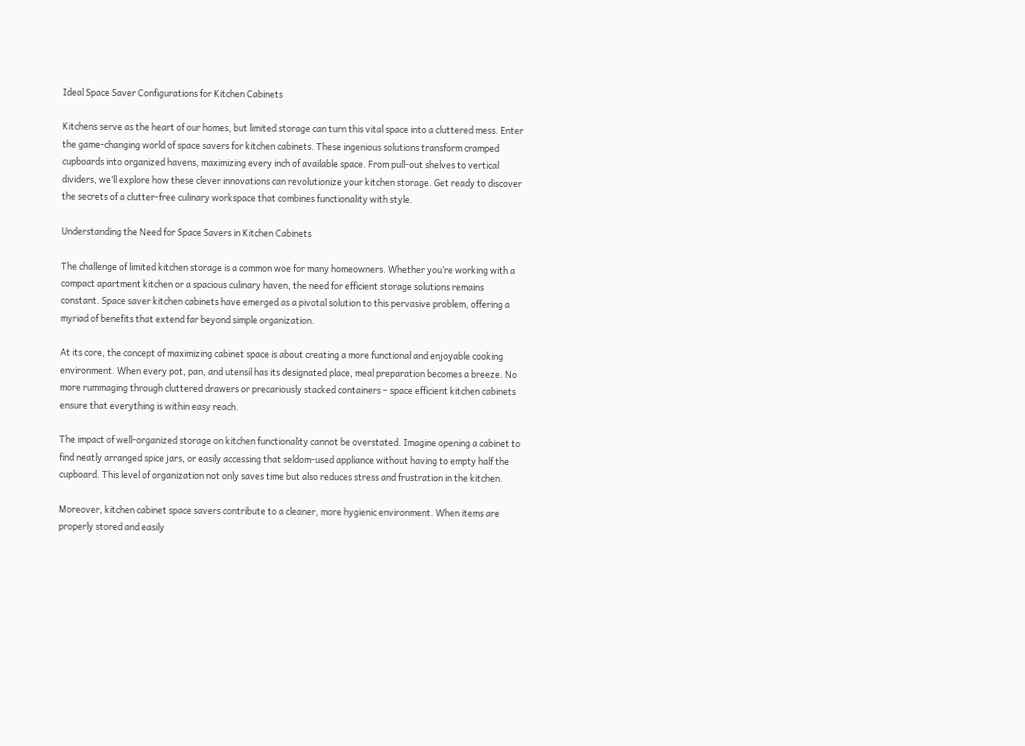Ideal Space Saver Configurations for Kitchen Cabinets

Kitchens serve as the heart of our homes, but limited storage can turn this vital space into a cluttered mess. Enter the game-changing world of space savers for kitchen cabinets. These ingenious solutions transform cramped cupboards into organized havens, maximizing every inch of available space. From pull-out shelves to vertical dividers, we’ll explore how these clever innovations can revolutionize your kitchen storage. Get ready to discover the secrets of a clutter-free culinary workspace that combines functionality with style.

Understanding the Need for Space Savers in Kitchen Cabinets

The challenge of limited kitchen storage is a common woe for many homeowners. Whether you’re working with a compact apartment kitchen or a spacious culinary haven, the need for efficient storage solutions remains constant. Space saver kitchen cabinets have emerged as a pivotal solution to this pervasive problem, offering a myriad of benefits that extend far beyond simple organization.

At its core, the concept of maximizing cabinet space is about creating a more functional and enjoyable cooking environment. When every pot, pan, and utensil has its designated place, meal preparation becomes a breeze. No more rummaging through cluttered drawers or precariously stacked containers – space efficient kitchen cabinets ensure that everything is within easy reach.

The impact of well-organized storage on kitchen functionality cannot be overstated. Imagine opening a cabinet to find neatly arranged spice jars, or easily accessing that seldom-used appliance without having to empty half the cupboard. This level of organization not only saves time but also reduces stress and frustration in the kitchen.

Moreover, kitchen cabinet space savers contribute to a cleaner, more hygienic environment. When items are properly stored and easily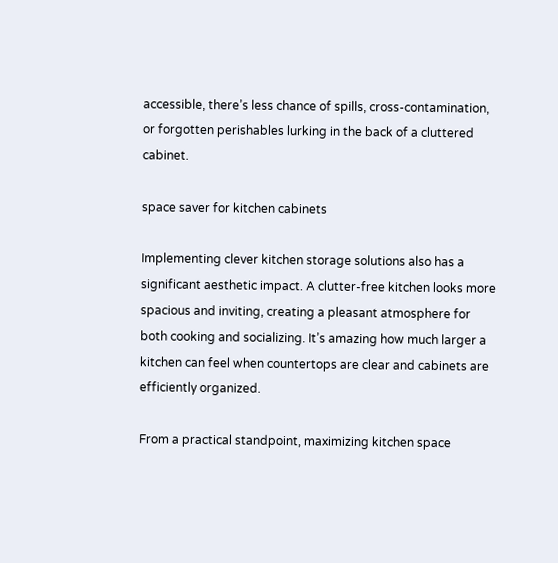accessible, there’s less chance of spills, cross-contamination, or forgotten perishables lurking in the back of a cluttered cabinet.

space saver for kitchen cabinets

Implementing clever kitchen storage solutions also has a significant aesthetic impact. A clutter-free kitchen looks more spacious and inviting, creating a pleasant atmosphere for both cooking and socializing. It’s amazing how much larger a kitchen can feel when countertops are clear and cabinets are efficiently organized.

From a practical standpoint, maximizing kitchen space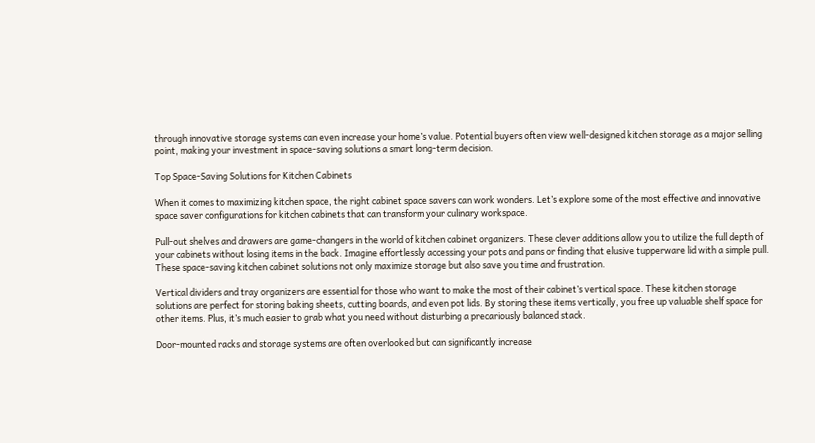through innovative storage systems can even increase your home’s value. Potential buyers often view well-designed kitchen storage as a major selling point, making your investment in space-saving solutions a smart long-term decision.

Top Space-Saving Solutions for Kitchen Cabinets

When it comes to maximizing kitchen space, the right cabinet space savers can work wonders. Let’s explore some of the most effective and innovative space saver configurations for kitchen cabinets that can transform your culinary workspace.

Pull-out shelves and drawers are game-changers in the world of kitchen cabinet organizers. These clever additions allow you to utilize the full depth of your cabinets without losing items in the back. Imagine effortlessly accessing your pots and pans or finding that elusive tupperware lid with a simple pull. These space-saving kitchen cabinet solutions not only maximize storage but also save you time and frustration.

Vertical dividers and tray organizers are essential for those who want to make the most of their cabinet’s vertical space. These kitchen storage solutions are perfect for storing baking sheets, cutting boards, and even pot lids. By storing these items vertically, you free up valuable shelf space for other items. Plus, it’s much easier to grab what you need without disturbing a precariously balanced stack.

Door-mounted racks and storage systems are often overlooked but can significantly increase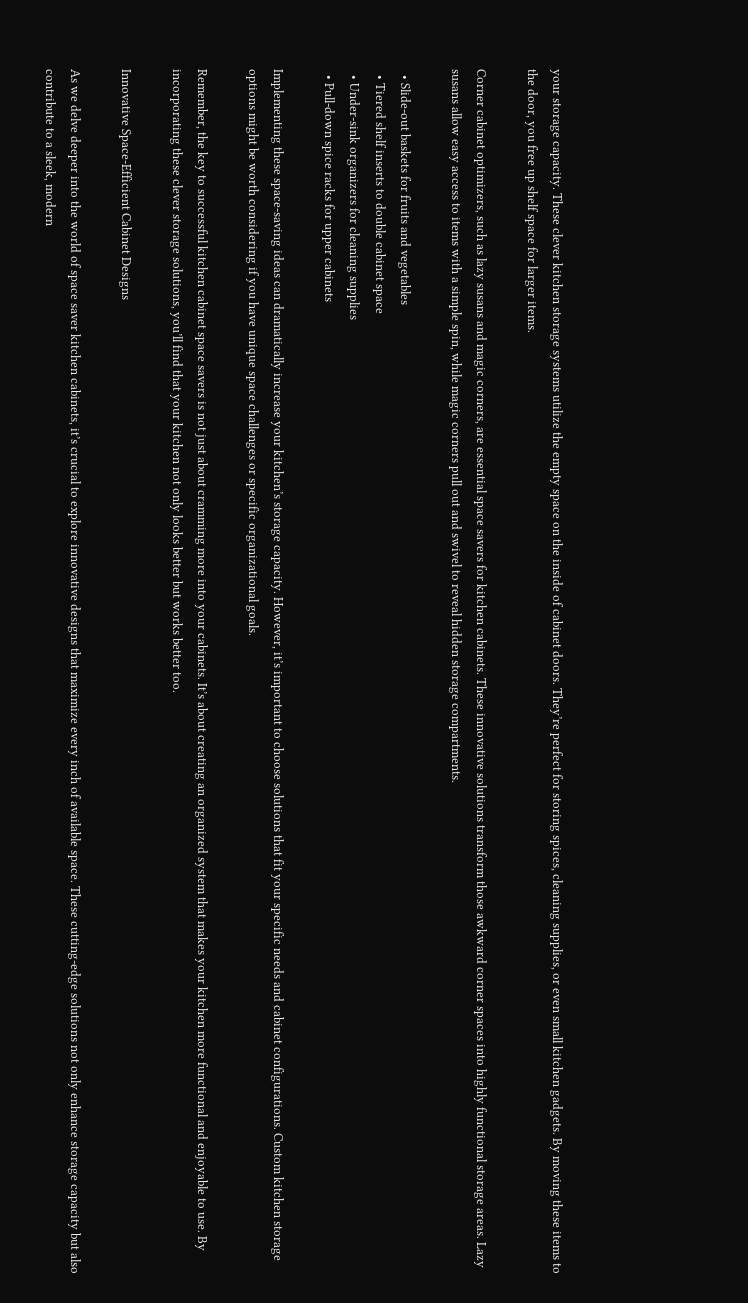your storage capacity. These clever kitchen storage systems utilize the empty space on the inside of cabinet doors. They’re perfect for storing spices, cleaning supplies, or even small kitchen gadgets. By moving these items to the door, you free up shelf space for larger items.

Corner cabinet optimizers, such as lazy susans and magic corners, are essential space savers for kitchen cabinets. These innovative solutions transform those awkward corner spaces into highly functional storage areas. Lazy susans allow easy access to items with a simple spin, while magic corners pull out and swivel to reveal hidden storage compartments.

  • Slide-out baskets for fruits and vegetables
  • Tiered shelf inserts to double cabinet space
  • Under-sink organizers for cleaning supplies
  • Pull-down spice racks for upper cabinets

Implementing these space-saving ideas can dramatically increase your kitchen’s storage capacity. However, it’s important to choose solutions that fit your specific needs and cabinet configurations. Custom kitchen storage options might be worth considering if you have unique space challenges or specific organizational goals.

Remember, the key to successful kitchen cabinet space savers is not just about cramming more into your cabinets. It’s about creating an organized system that makes your kitchen more functional and enjoyable to use. By incorporating these clever storage solutions, you’ll find that your kitchen not only looks better but works better too.

Innovative Space-Efficient Cabinet Designs

As we delve deeper into the world of space saver kitchen cabinets, it’s crucial to explore innovative designs that maximize every inch of available space. These cutting-edge solutions not only enhance storage capacity but also contribute to a sleek, modern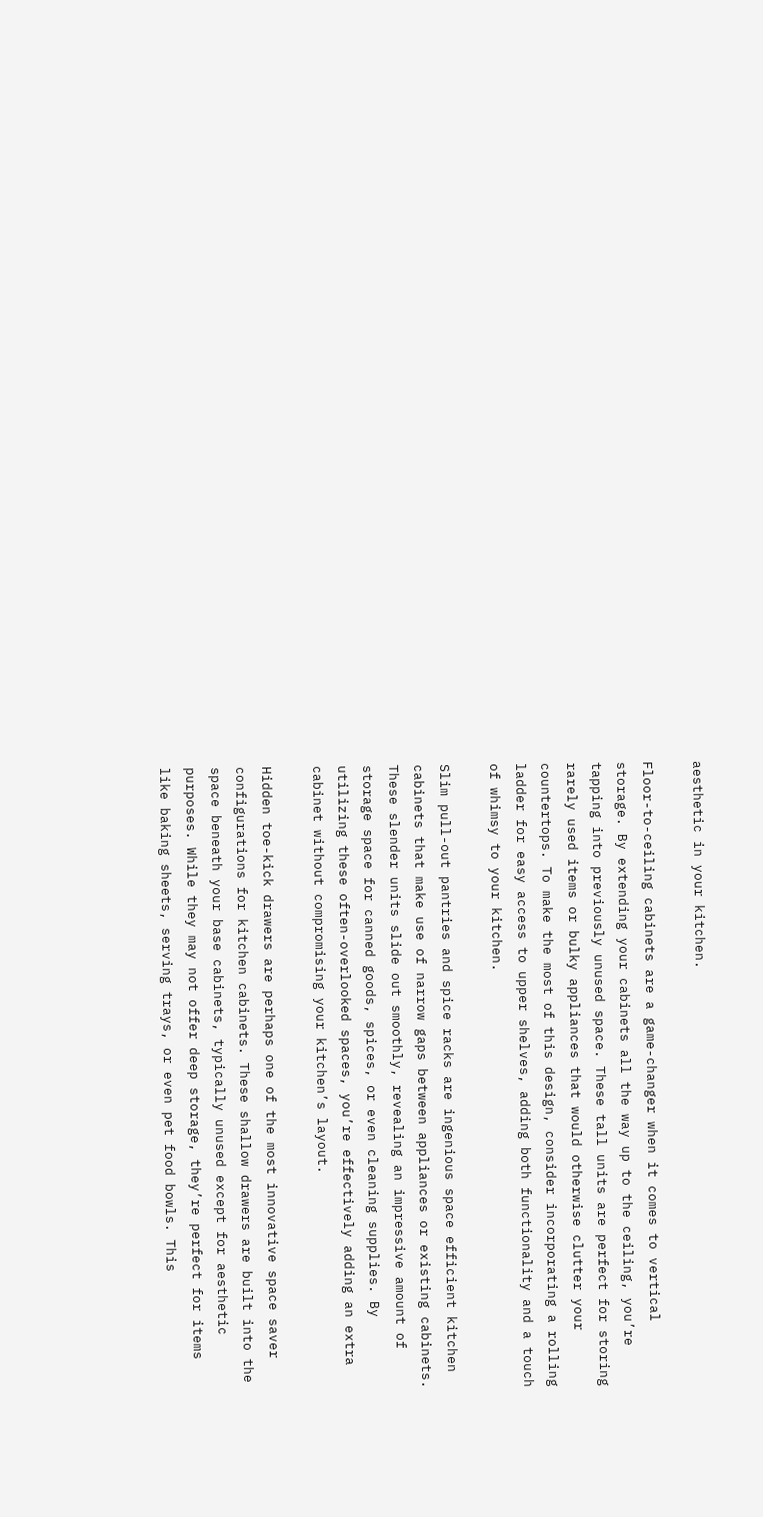aesthetic in your kitchen.

Floor-to-ceiling cabinets are a game-changer when it comes to vertical storage. By extending your cabinets all the way up to the ceiling, you’re tapping into previously unused space. These tall units are perfect for storing rarely used items or bulky appliances that would otherwise clutter your countertops. To make the most of this design, consider incorporating a rolling ladder for easy access to upper shelves, adding both functionality and a touch of whimsy to your kitchen.

Slim pull-out pantries and spice racks are ingenious space efficient kitchen cabinets that make use of narrow gaps between appliances or existing cabinets. These slender units slide out smoothly, revealing an impressive amount of storage space for canned goods, spices, or even cleaning supplies. By utilizing these often-overlooked spaces, you’re effectively adding an extra cabinet without compromising your kitchen’s layout.

Hidden toe-kick drawers are perhaps one of the most innovative space saver configurations for kitchen cabinets. These shallow drawers are built into the space beneath your base cabinets, typically unused except for aesthetic purposes. While they may not offer deep storage, they’re perfect for items like baking sheets, serving trays, or even pet food bowls. This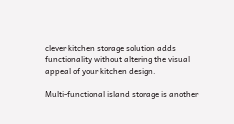clever kitchen storage solution adds functionality without altering the visual appeal of your kitchen design.

Multi-functional island storage is another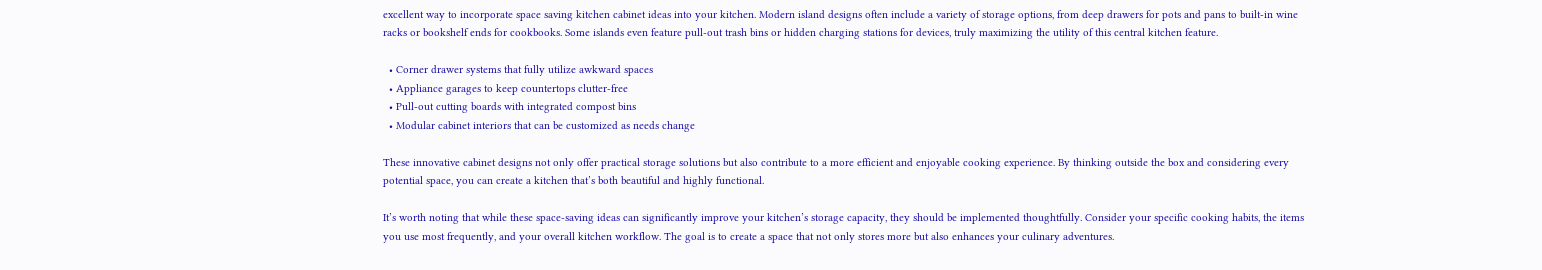excellent way to incorporate space saving kitchen cabinet ideas into your kitchen. Modern island designs often include a variety of storage options, from deep drawers for pots and pans to built-in wine racks or bookshelf ends for cookbooks. Some islands even feature pull-out trash bins or hidden charging stations for devices, truly maximizing the utility of this central kitchen feature.

  • Corner drawer systems that fully utilize awkward spaces
  • Appliance garages to keep countertops clutter-free
  • Pull-out cutting boards with integrated compost bins
  • Modular cabinet interiors that can be customized as needs change

These innovative cabinet designs not only offer practical storage solutions but also contribute to a more efficient and enjoyable cooking experience. By thinking outside the box and considering every potential space, you can create a kitchen that’s both beautiful and highly functional.

It’s worth noting that while these space-saving ideas can significantly improve your kitchen’s storage capacity, they should be implemented thoughtfully. Consider your specific cooking habits, the items you use most frequently, and your overall kitchen workflow. The goal is to create a space that not only stores more but also enhances your culinary adventures.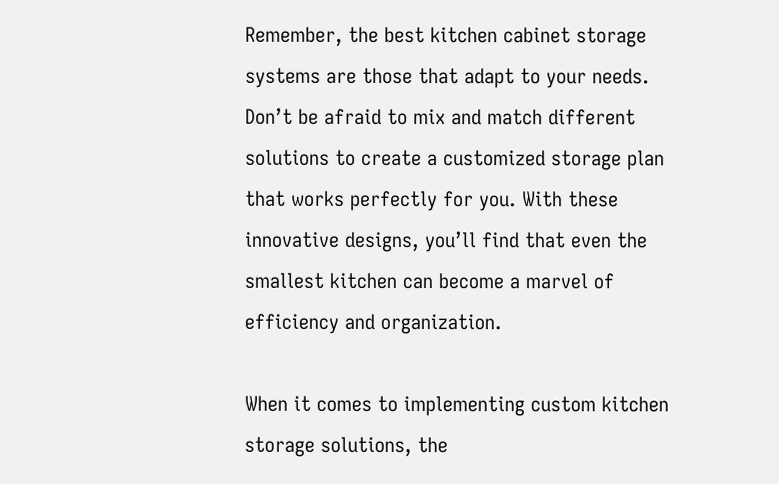Remember, the best kitchen cabinet storage systems are those that adapt to your needs. Don’t be afraid to mix and match different solutions to create a customized storage plan that works perfectly for you. With these innovative designs, you’ll find that even the smallest kitchen can become a marvel of efficiency and organization.

When it comes to implementing custom kitchen storage solutions, the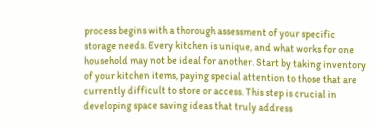process begins with a thorough assessment of your specific storage needs. Every kitchen is unique, and what works for one household may not be ideal for another. Start by taking inventory of your kitchen items, paying special attention to those that are currently difficult to store or access. This step is crucial in developing space saving ideas that truly address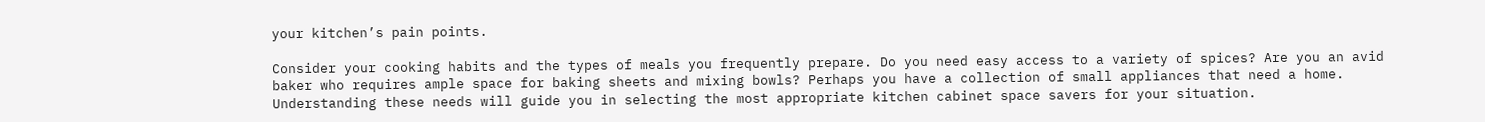your kitchen’s pain points.

Consider your cooking habits and the types of meals you frequently prepare. Do you need easy access to a variety of spices? Are you an avid baker who requires ample space for baking sheets and mixing bowls? Perhaps you have a collection of small appliances that need a home. Understanding these needs will guide you in selecting the most appropriate kitchen cabinet space savers for your situation.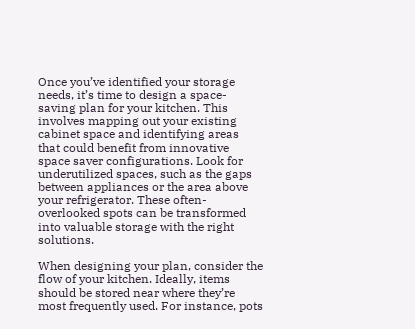Once you’ve identified your storage needs, it’s time to design a space-saving plan for your kitchen. This involves mapping out your existing cabinet space and identifying areas that could benefit from innovative space saver configurations. Look for underutilized spaces, such as the gaps between appliances or the area above your refrigerator. These often-overlooked spots can be transformed into valuable storage with the right solutions.

When designing your plan, consider the flow of your kitchen. Ideally, items should be stored near where they’re most frequently used. For instance, pots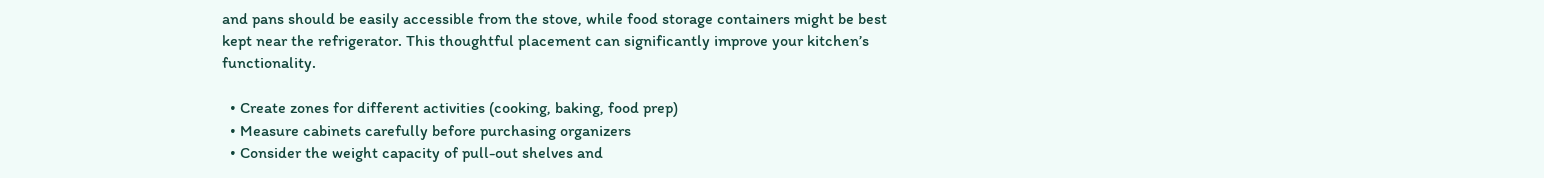and pans should be easily accessible from the stove, while food storage containers might be best kept near the refrigerator. This thoughtful placement can significantly improve your kitchen’s functionality.

  • Create zones for different activities (cooking, baking, food prep)
  • Measure cabinets carefully before purchasing organizers
  • Consider the weight capacity of pull-out shelves and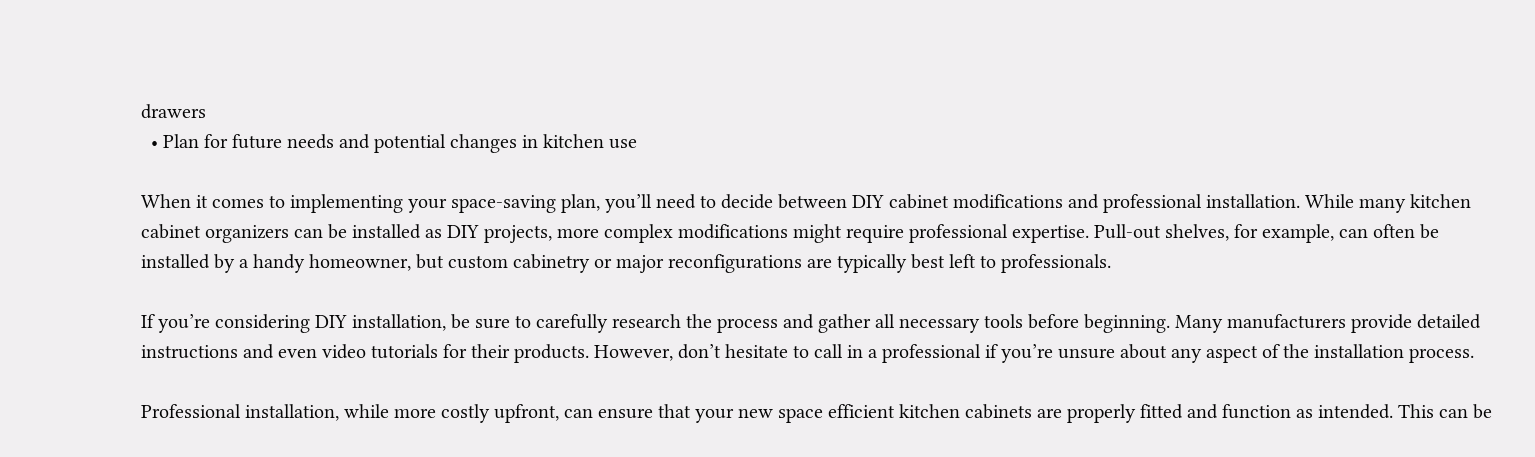drawers
  • Plan for future needs and potential changes in kitchen use

When it comes to implementing your space-saving plan, you’ll need to decide between DIY cabinet modifications and professional installation. While many kitchen cabinet organizers can be installed as DIY projects, more complex modifications might require professional expertise. Pull-out shelves, for example, can often be installed by a handy homeowner, but custom cabinetry or major reconfigurations are typically best left to professionals.

If you’re considering DIY installation, be sure to carefully research the process and gather all necessary tools before beginning. Many manufacturers provide detailed instructions and even video tutorials for their products. However, don’t hesitate to call in a professional if you’re unsure about any aspect of the installation process.

Professional installation, while more costly upfront, can ensure that your new space efficient kitchen cabinets are properly fitted and function as intended. This can be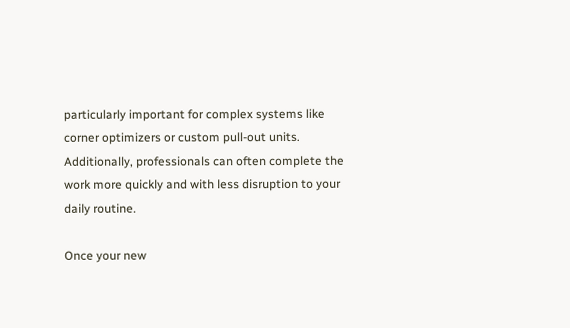particularly important for complex systems like corner optimizers or custom pull-out units. Additionally, professionals can often complete the work more quickly and with less disruption to your daily routine.

Once your new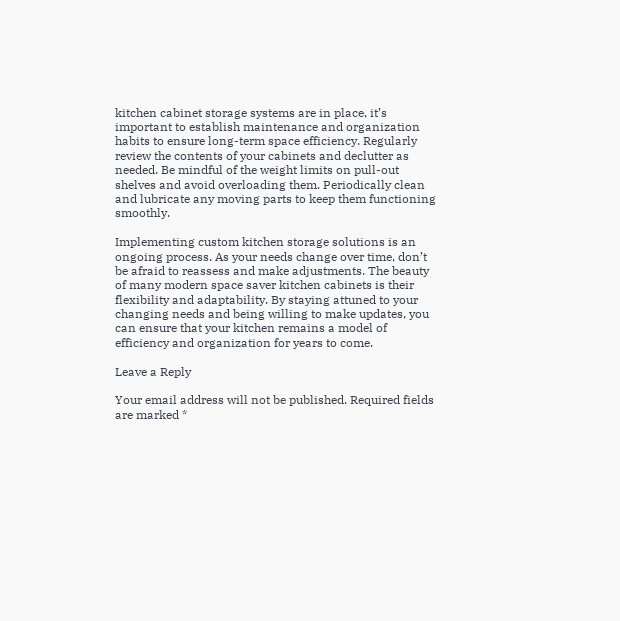kitchen cabinet storage systems are in place, it’s important to establish maintenance and organization habits to ensure long-term space efficiency. Regularly review the contents of your cabinets and declutter as needed. Be mindful of the weight limits on pull-out shelves and avoid overloading them. Periodically clean and lubricate any moving parts to keep them functioning smoothly.

Implementing custom kitchen storage solutions is an ongoing process. As your needs change over time, don’t be afraid to reassess and make adjustments. The beauty of many modern space saver kitchen cabinets is their flexibility and adaptability. By staying attuned to your changing needs and being willing to make updates, you can ensure that your kitchen remains a model of efficiency and organization for years to come.

Leave a Reply

Your email address will not be published. Required fields are marked *